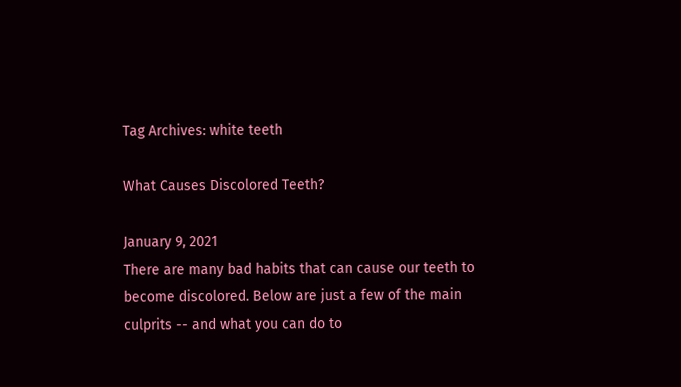Tag Archives: white teeth

What Causes Discolored Teeth?

January 9, 2021
There are many bad habits that can cause our teeth to become discolored. Below are just a few of the main culprits -- and what you can do to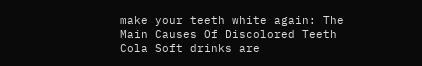make your teeth white again: The Main Causes Of Discolored Teeth Cola Soft drinks are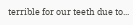terrible for our teeth due to...